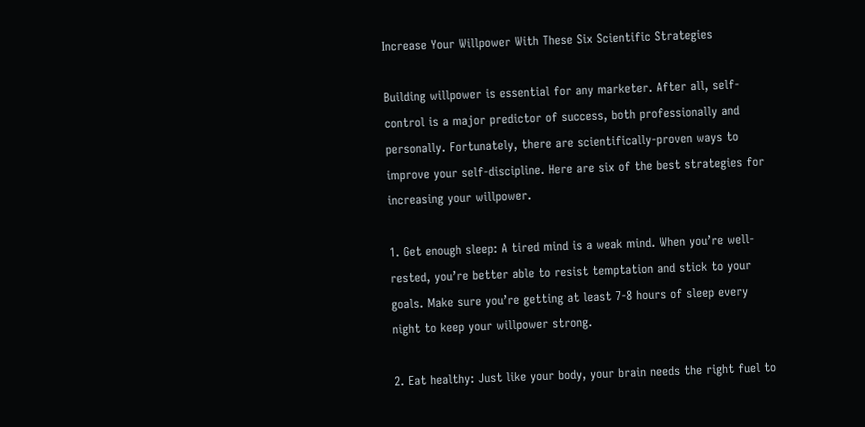Increase Your Willpower With These Six Scientific Strategies

Building willpower is essential for any marketer. After all, self-control is a major predictor of success, both professionally and personally. Fortunately, there are scientifically-proven ways to improve your self-discipline. Here are six of the best strategies for increasing your willpower.

1. Get enough sleep: A tired mind is a weak mind. When you’re well-rested, you’re better able to resist temptation and stick to your goals. Make sure you’re getting at least 7-8 hours of sleep every night to keep your willpower strong.

2. Eat healthy: Just like your body, your brain needs the right fuel to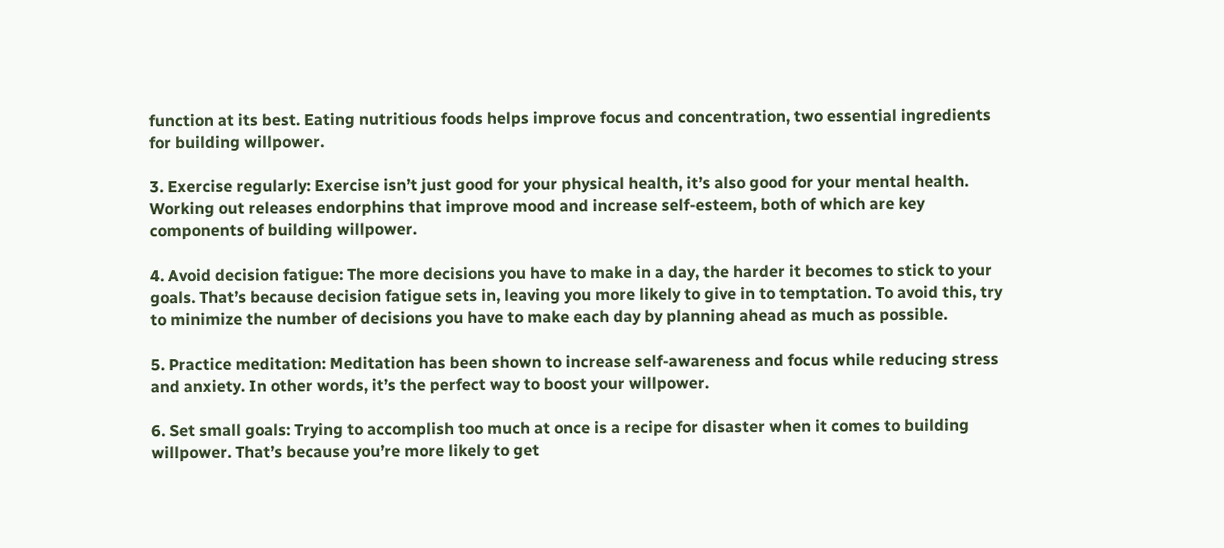function at its best. Eating nutritious foods helps improve focus and concentration, two essential ingredients for building willpower.

3. Exercise regularly: Exercise isn’t just good for your physical health, it’s also good for your mental health. Working out releases endorphins that improve mood and increase self-esteem, both of which are key components of building willpower.

4. Avoid decision fatigue: The more decisions you have to make in a day, the harder it becomes to stick to your goals. That’s because decision fatigue sets in, leaving you more likely to give in to temptation. To avoid this, try to minimize the number of decisions you have to make each day by planning ahead as much as possible.

5. Practice meditation: Meditation has been shown to increase self-awareness and focus while reducing stress and anxiety. In other words, it’s the perfect way to boost your willpower.

6. Set small goals: Trying to accomplish too much at once is a recipe for disaster when it comes to building willpower. That’s because you’re more likely to get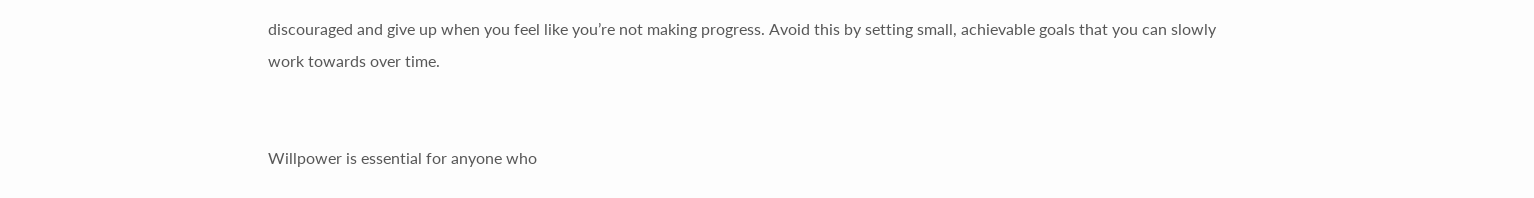discouraged and give up when you feel like you’re not making progress. Avoid this by setting small, achievable goals that you can slowly work towards over time.


Willpower is essential for anyone who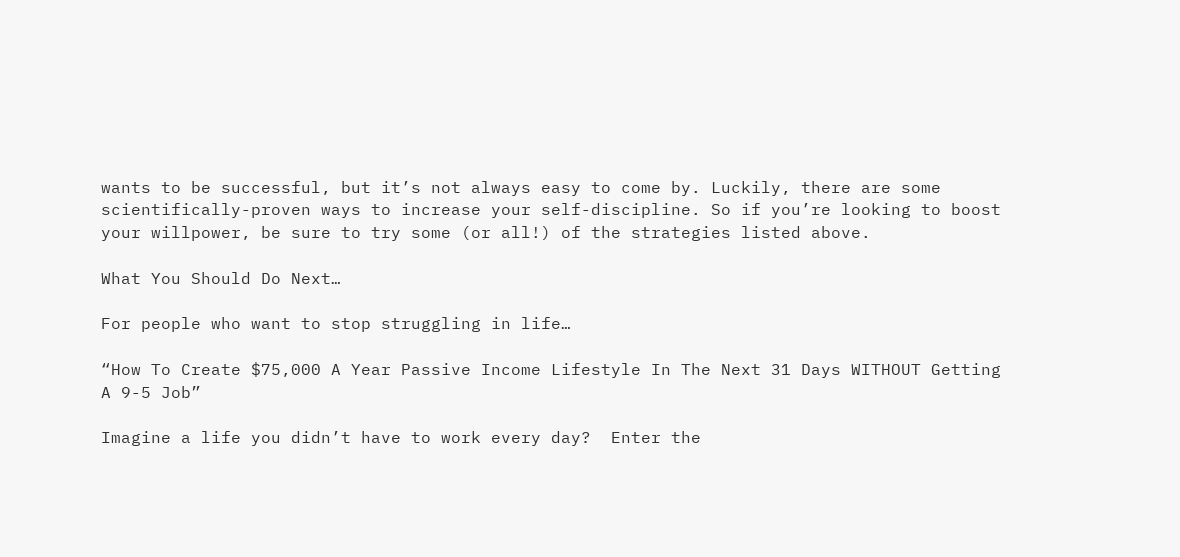wants to be successful, but it’s not always easy to come by. Luckily, there are some scientifically-proven ways to increase your self-discipline. So if you’re looking to boost your willpower, be sure to try some (or all!) of the strategies listed above.

What You Should Do Next…

For people who want to stop struggling in life…

“How To Create $75,000 A Year Passive Income Lifestyle In The Next 31 Days WITHOUT Getting A 9-5 Job”

Imagine a life you didn’t have to work every day?  Enter the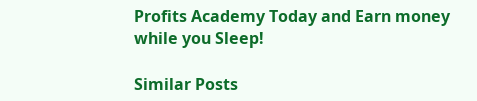Profits Academy Today and Earn money while you Sleep!

Similar Posts